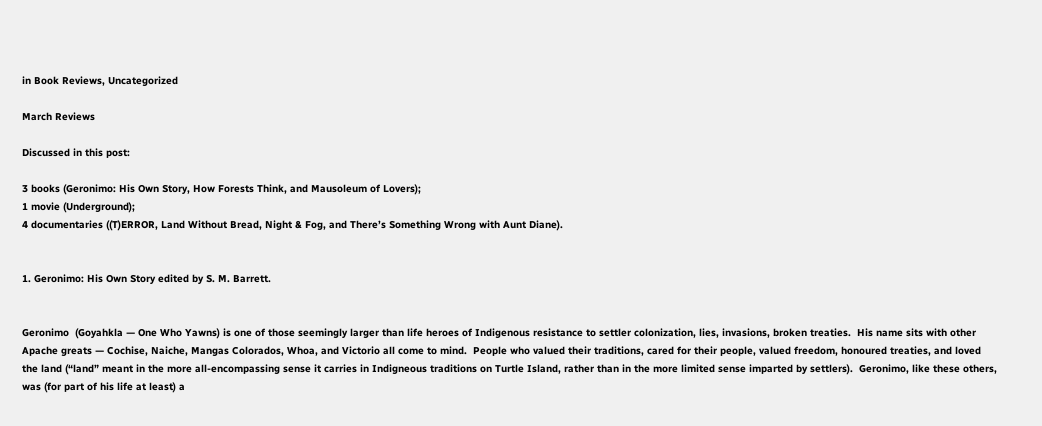in Book Reviews, Uncategorized

March Reviews

Discussed in this post:

3 books (Geronimo: His Own Story, How Forests Think, and Mausoleum of Lovers);
1 movie (Underground);
4 documentaries ((T)ERROR, Land Without Bread, Night & Fog, and There’s Something Wrong with Aunt Diane).


1. Geronimo: His Own Story edited by S. M. Barrett.


Geronimo  (Goyahkla — One Who Yawns) is one of those seemingly larger than life heroes of Indigenous resistance to settler colonization, lies, invasions, broken treaties.  His name sits with other Apache greats — Cochise, Naiche, Mangas Colorados, Whoa, and Victorio all come to mind.  People who valued their traditions, cared for their people, valued freedom, honoured treaties, and loved the land (“land” meant in the more all-encompassing sense it carries in Indigneous traditions on Turtle Island, rather than in the more limited sense imparted by settlers).  Geronimo, like these others, was (for part of his life at least) a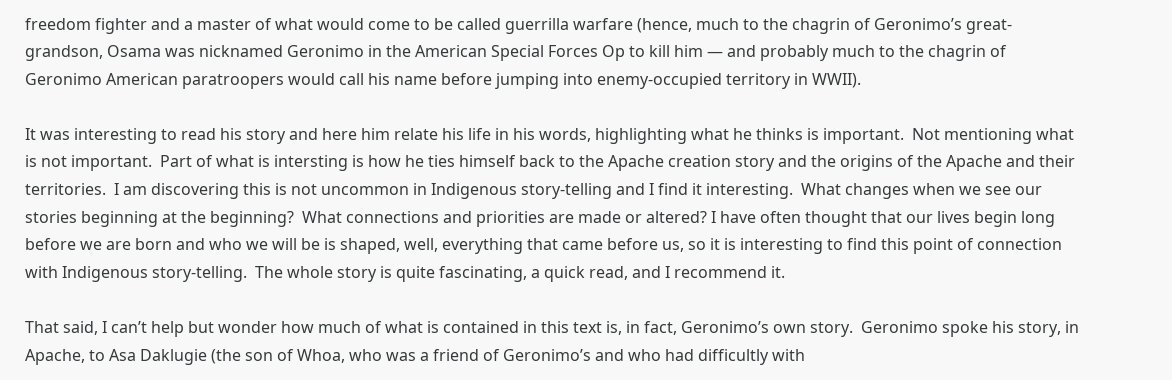freedom fighter and a master of what would come to be called guerrilla warfare (hence, much to the chagrin of Geronimo’s great-grandson, Osama was nicknamed Geronimo in the American Special Forces Op to kill him — and probably much to the chagrin of Geronimo American paratroopers would call his name before jumping into enemy-occupied territory in WWII).

It was interesting to read his story and here him relate his life in his words, highlighting what he thinks is important.  Not mentioning what is not important.  Part of what is intersting is how he ties himself back to the Apache creation story and the origins of the Apache and their territories.  I am discovering this is not uncommon in Indigenous story-telling and I find it interesting.  What changes when we see our stories beginning at the beginning?  What connections and priorities are made or altered? I have often thought that our lives begin long before we are born and who we will be is shaped, well, everything that came before us, so it is interesting to find this point of connection with Indigenous story-telling.  The whole story is quite fascinating, a quick read, and I recommend it.

That said, I can’t help but wonder how much of what is contained in this text is, in fact, Geronimo’s own story.  Geronimo spoke his story, in Apache, to Asa Daklugie (the son of Whoa, who was a friend of Geronimo’s and who had difficultly with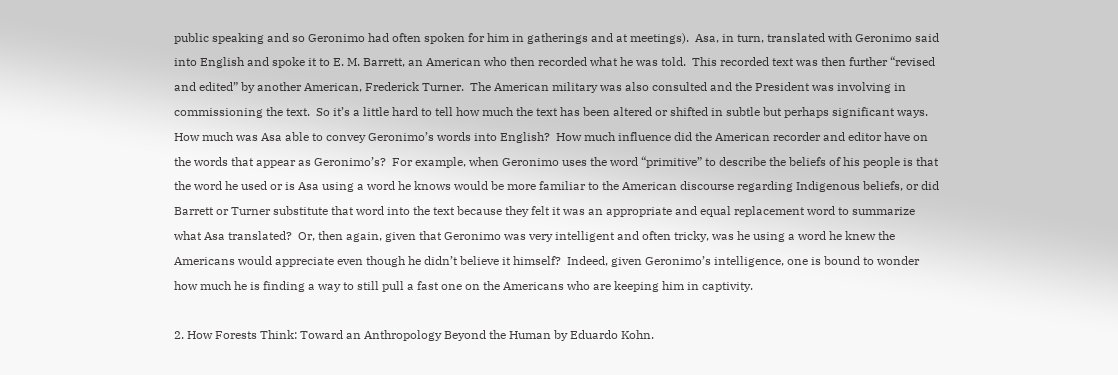public speaking and so Geronimo had often spoken for him in gatherings and at meetings).  Asa, in turn, translated with Geronimo said into English and spoke it to E. M. Barrett, an American who then recorded what he was told.  This recorded text was then further “revised and edited” by another American, Frederick Turner.  The American military was also consulted and the President was involving in commissioning the text.  So it’s a little hard to tell how much the text has been altered or shifted in subtle but perhaps significant ways.  How much was Asa able to convey Geronimo’s words into English?  How much influence did the American recorder and editor have on the words that appear as Geronimo’s?  For example, when Geronimo uses the word “primitive” to describe the beliefs of his people is that the word he used or is Asa using a word he knows would be more familiar to the American discourse regarding Indigenous beliefs, or did Barrett or Turner substitute that word into the text because they felt it was an appropriate and equal replacement word to summarize what Asa translated?  Or, then again, given that Geronimo was very intelligent and often tricky, was he using a word he knew the Americans would appreciate even though he didn’t believe it himself?  Indeed, given Geronimo’s intelligence, one is bound to wonder how much he is finding a way to still pull a fast one on the Americans who are keeping him in captivity.

2. How Forests Think: Toward an Anthropology Beyond the Human by Eduardo Kohn.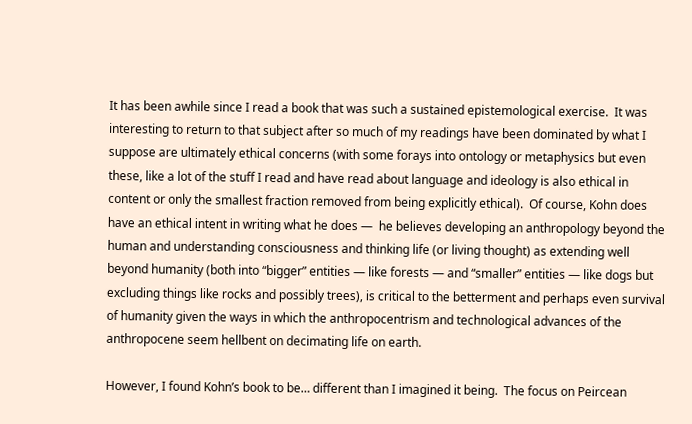It has been awhile since I read a book that was such a sustained epistemological exercise.  It was interesting to return to that subject after so much of my readings have been dominated by what I suppose are ultimately ethical concerns (with some forays into ontology or metaphysics but even these, like a lot of the stuff I read and have read about language and ideology is also ethical in content or only the smallest fraction removed from being explicitly ethical).  Of course, Kohn does have an ethical intent in writing what he does —  he believes developing an anthropology beyond the human and understanding consciousness and thinking life (or living thought) as extending well beyond humanity (both into “bigger” entities — like forests — and “smaller” entities — like dogs but excluding things like rocks and possibly trees), is critical to the betterment and perhaps even survival of humanity given the ways in which the anthropocentrism and technological advances of the anthropocene seem hellbent on decimating life on earth.

However, I found Kohn’s book to be… different than I imagined it being.  The focus on Peircean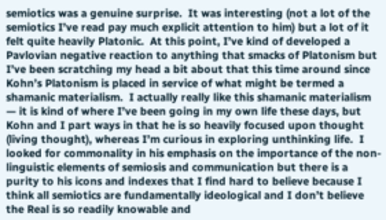semiotics was a genuine surprise.  It was interesting (not a lot of the semiotics I’ve read pay much explicit attention to him) but a lot of it felt quite heavily Platonic.  At this point, I’ve kind of developed a Pavlovian negative reaction to anything that smacks of Platonism but I’ve been scratching my head a bit about that this time around since Kohn’s Platonism is placed in service of what might be termed a shamanic materialism.  I actually really like this shamanic materialism — it is kind of where I’ve been going in my own life these days, but Kohn and I part ways in that he is so heavily focused upon thought (living thought), whereas I’m curious in exploring unthinking life.  I looked for commonality in his emphasis on the importance of the non-linguistic elements of semiosis and communication but there is a purity to his icons and indexes that I find hard to believe because I think all semiotics are fundamentally ideological and I don’t believe the Real is so readily knowable and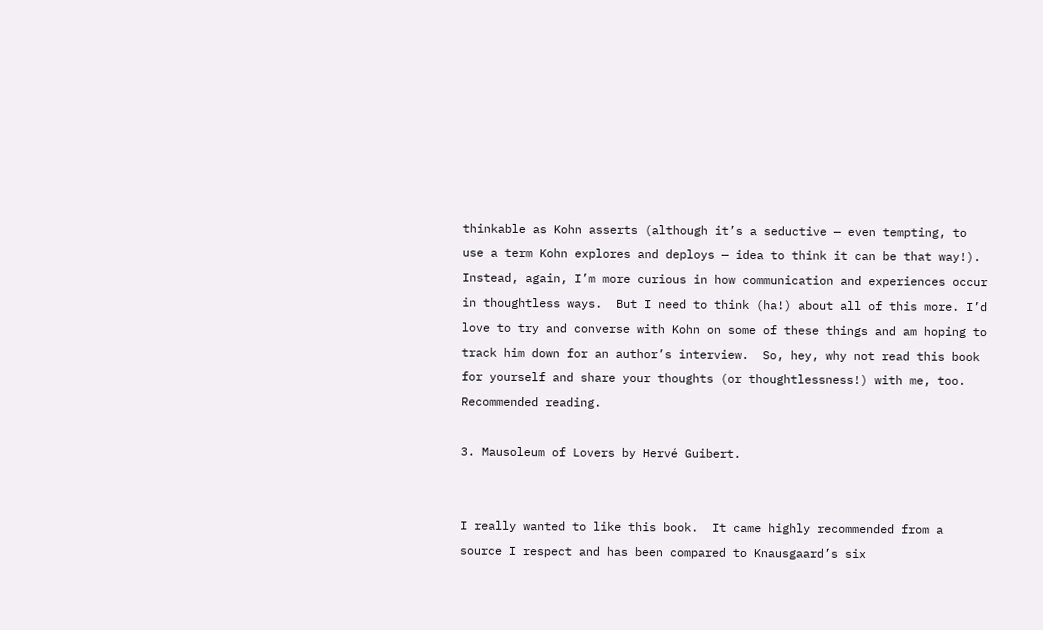thinkable as Kohn asserts (although it’s a seductive — even tempting, to use a term Kohn explores and deploys — idea to think it can be that way!).  Instead, again, I’m more curious in how communication and experiences occur in thoughtless ways.  But I need to think (ha!) about all of this more. I’d love to try and converse with Kohn on some of these things and am hoping to track him down for an author’s interview.  So, hey, why not read this book for yourself and share your thoughts (or thoughtlessness!) with me, too.  Recommended reading.

3. Mausoleum of Lovers by Hervé Guibert.


I really wanted to like this book.  It came highly recommended from a source I respect and has been compared to Knausgaard’s six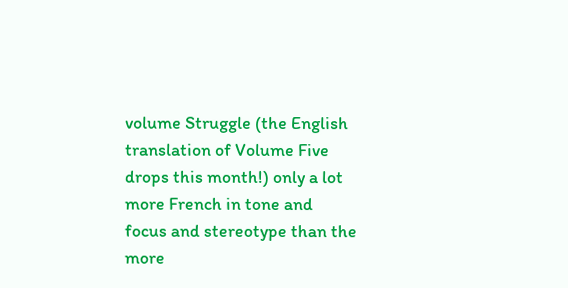volume Struggle (the English translation of Volume Five drops this month!) only a lot more French in tone and focus and stereotype than the more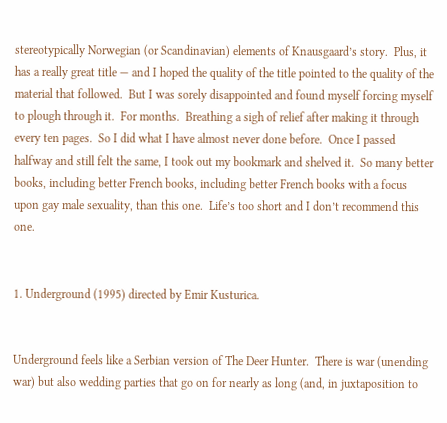stereotypically Norwegian (or Scandinavian) elements of Knausgaard’s story.  Plus, it has a really great title — and I hoped the quality of the title pointed to the quality of the material that followed.  But I was sorely disappointed and found myself forcing myself to plough through it.  For months.  Breathing a sigh of relief after making it through every ten pages.  So I did what I have almost never done before.  Once I passed halfway and still felt the same, I took out my bookmark and shelved it.  So many better books, including better French books, including better French books with a focus upon gay male sexuality, than this one.  Life’s too short and I don’t recommend this one.


1. Underground (1995) directed by Emir Kusturica.


Underground feels like a Serbian version of The Deer Hunter.  There is war (unending war) but also wedding parties that go on for nearly as long (and, in juxtaposition to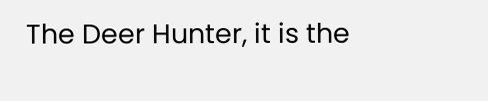The Deer Hunter, it is the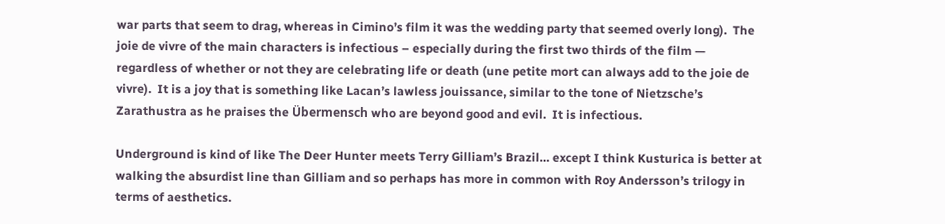war parts that seem to drag, whereas in Cimino’s film it was the wedding party that seemed overly long).  The joie de vivre of the main characters is infectious – especially during the first two thirds of the film — regardless of whether or not they are celebrating life or death (une petite mort can always add to the joie de vivre).  It is a joy that is something like Lacan’s lawless jouissance, similar to the tone of Nietzsche’s Zarathustra as he praises the Übermensch who are beyond good and evil.  It is infectious.

Underground is kind of like The Deer Hunter meets Terry Gilliam’s Brazil… except I think Kusturica is better at walking the absurdist line than Gilliam and so perhaps has more in common with Roy Andersson’s trilogy in terms of aesthetics.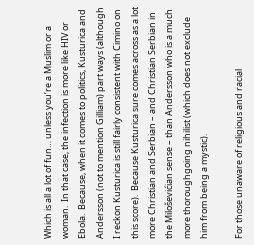Which is all a lot of fun… unless you’re a Muslim or a woman.  In that case, the infection is more like HIV or Ebola.  Because, when it comes to politics, Kusturica and Andersson (not to mention Gilliam) part ways (although I reckon Kusturica is still fairly consistent with Cimino on this score).  Because Kusturica sure comes across as a lot more Christian and Serbian – and Christian Serbian in the Miloševićian sense – than Andersson who is a much more thoroughgoing nihilist (which does not exclude him from being a mystic).

For those unaware of religious and racial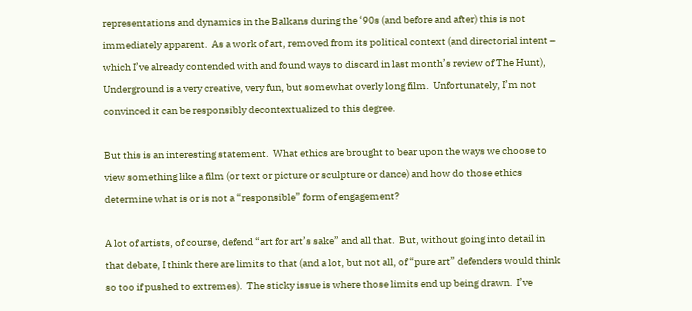representations and dynamics in the Balkans during the ‘90s (and before and after) this is not immediately apparent.  As a work of art, removed from its political context (and directorial intent – which I’ve already contended with and found ways to discard in last month’s review of The Hunt), Underground is a very creative, very fun, but somewhat overly long film.  Unfortunately, I’m not convinced it can be responsibly decontextualized to this degree.

But this is an interesting statement.  What ethics are brought to bear upon the ways we choose to view something like a film (or text or picture or sculpture or dance) and how do those ethics determine what is or is not a “responsible” form of engagement?

A lot of artists, of course, defend “art for art’s sake” and all that.  But, without going into detail in that debate, I think there are limits to that (and a lot, but not all, of “pure art” defenders would think so too if pushed to extremes).  The sticky issue is where those limits end up being drawn.  I’ve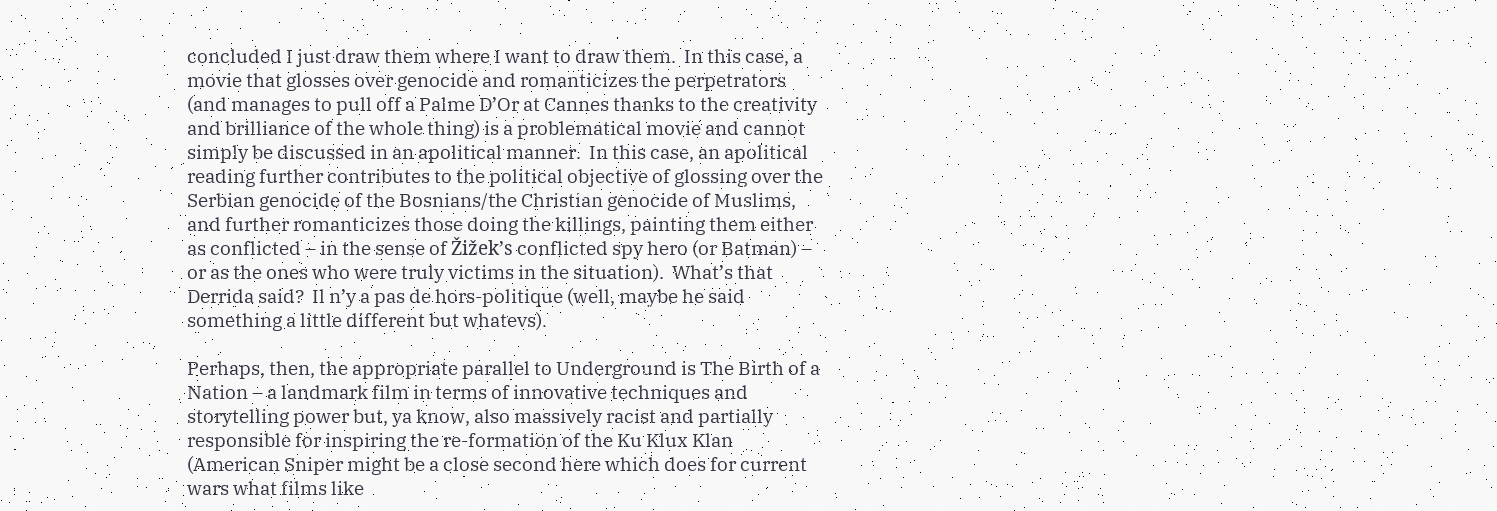concluded I just draw them where I want to draw them.  In this case, a movie that glosses over genocide and romanticizes the perpetrators (and manages to pull off a Palme D’Or at Cannes thanks to the creativity and brilliance of the whole thing) is a problematical movie and cannot simply be discussed in an apolitical manner.  In this case, an apolitical reading further contributes to the political objective of glossing over the Serbian genocide of the Bosnians/the Christian genocide of Muslims, and further romanticizes those doing the killings, painting them either as conflicted – in the sense of Žižek’s conflicted spy hero (or Batman) – or as the ones who were truly victims in the situation).  What’s that Derrida said?  Il n’y a pas de hors-politique (well, maybe he said something a little different but whatevs).

Perhaps, then, the appropriate parallel to Underground is The Birth of a Nation – a landmark film in terms of innovative techniques and storytelling power but, ya know, also massively racist and partially responsible for inspiring the re-formation of the Ku Klux Klan (American Sniper might be a close second here which does for current wars what films like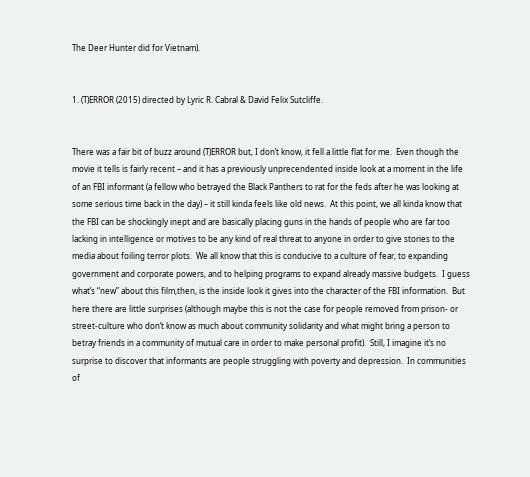The Deer Hunter did for Vietnam).


1. (T)ERROR (2015) directed by Lyric R. Cabral & David Felix Sutcliffe.


There was a fair bit of buzz around (T)ERROR but, I don’t know, it fell a little flat for me.  Even though the movie it tells is fairly recent – and it has a previously unprecendented inside look at a moment in the life of an FBI informant (a fellow who betrayed the Black Panthers to rat for the feds after he was looking at some serious time back in the day) – it still kinda feels like old news.  At this point, we all kinda know that the FBI can be shockingly inept and are basically placing guns in the hands of people who are far too lacking in intelligence or motives to be any kind of real threat to anyone in order to give stories to the media about foiling terror plots.  We all know that this is conducive to a culture of fear, to expanding government and corporate powers, and to helping programs to expand already massive budgets.  I guess what’s “new” about this film,then, is the inside look it gives into the character of the FBI information.  But here there are little surprises (although maybe this is not the case for people removed from prison- or street-culture who don’t know as much about community solidarity and what might bring a person to betray friends in a community of mutual care in order to make personal profit).  Still, I imagine it’s no surprise to discover that informants are people struggling with poverty and depression.  In communities of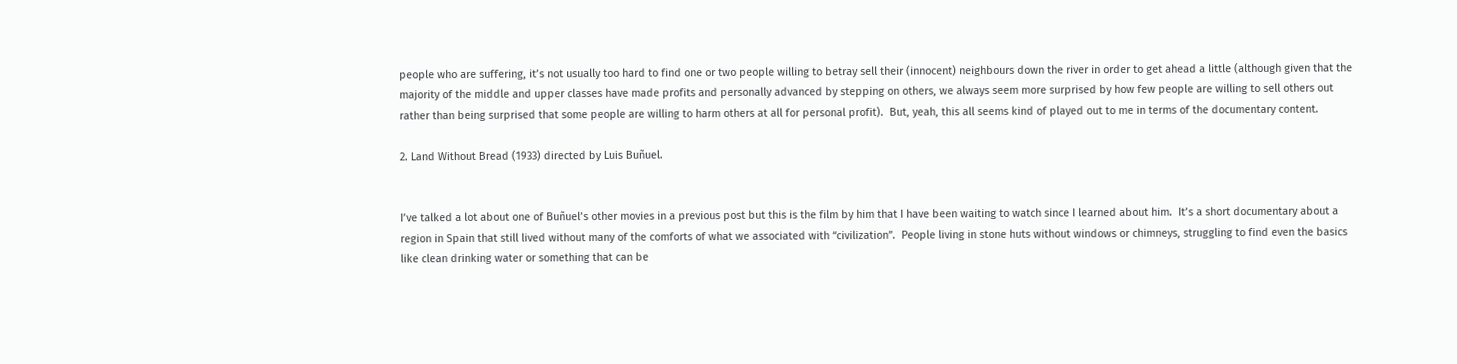people who are suffering, it’s not usually too hard to find one or two people willing to betray sell their (innocent) neighbours down the river in order to get ahead a little (although given that the majority of the middle and upper classes have made profits and personally advanced by stepping on others, we always seem more surprised by how few people are willing to sell others out rather than being surprised that some people are willing to harm others at all for personal profit).  But, yeah, this all seems kind of played out to me in terms of the documentary content.

2. Land Without Bread (1933) directed by Luis Buñuel.


I’ve talked a lot about one of Buñuel’s other movies in a previous post but this is the film by him that I have been waiting to watch since I learned about him.  It’s a short documentary about a region in Spain that still lived without many of the comforts of what we associated with “civilization”.  People living in stone huts without windows or chimneys, struggling to find even the basics like clean drinking water or something that can be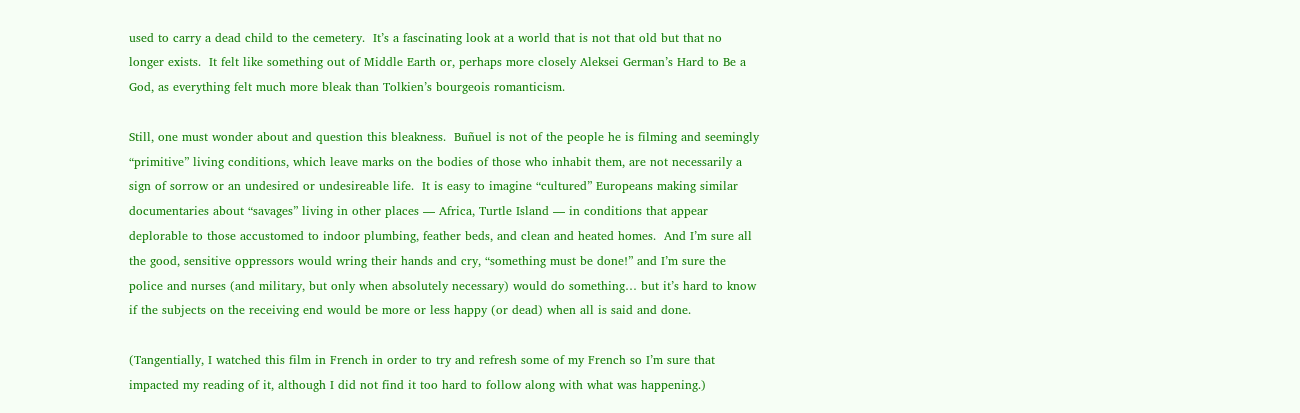used to carry a dead child to the cemetery.  It’s a fascinating look at a world that is not that old but that no longer exists.  It felt like something out of Middle Earth or, perhaps more closely Aleksei German’s Hard to Be a God, as everything felt much more bleak than Tolkien’s bourgeois romanticism.

Still, one must wonder about and question this bleakness.  Buñuel is not of the people he is filming and seemingly “primitive” living conditions, which leave marks on the bodies of those who inhabit them, are not necessarily a sign of sorrow or an undesired or undesireable life.  It is easy to imagine “cultured” Europeans making similar documentaries about “savages” living in other places — Africa, Turtle Island — in conditions that appear deplorable to those accustomed to indoor plumbing, feather beds, and clean and heated homes.  And I’m sure all the good, sensitive oppressors would wring their hands and cry, “something must be done!” and I’m sure the police and nurses (and military, but only when absolutely necessary) would do something… but it’s hard to know if the subjects on the receiving end would be more or less happy (or dead) when all is said and done.

(Tangentially, I watched this film in French in order to try and refresh some of my French so I’m sure that impacted my reading of it, although I did not find it too hard to follow along with what was happening.)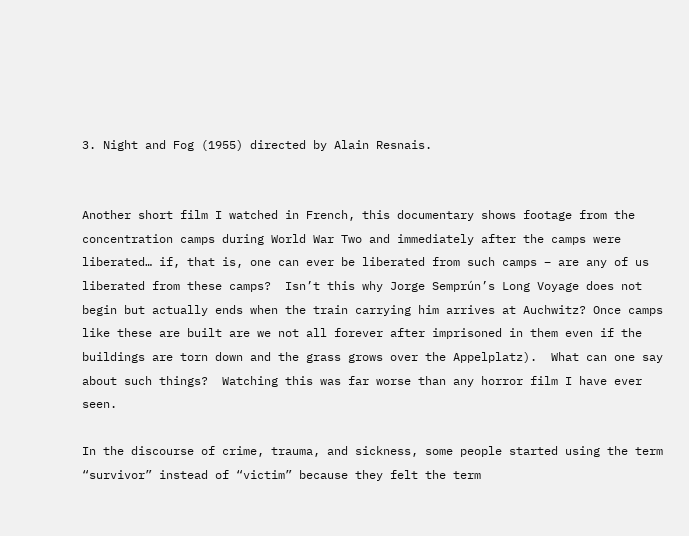3. Night and Fog (1955) directed by Alain Resnais.


Another short film I watched in French, this documentary shows footage from the concentration camps during World War Two and immediately after the camps were liberated… if, that is, one can ever be liberated from such camps – are any of us liberated from these camps?  Isn’t this why Jorge Semprún’s Long Voyage does not begin but actually ends when the train carrying him arrives at Auchwitz? Once camps like these are built are we not all forever after imprisoned in them even if the buildings are torn down and the grass grows over the Appelplatz).  What can one say about such things?  Watching this was far worse than any horror film I have ever seen.

In the discourse of crime, trauma, and sickness, some people started using the term “survivor” instead of “victim” because they felt the term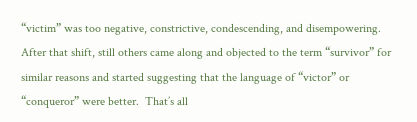“victim” was too negative, constrictive, condescending, and disempowering.  After that shift, still others came along and objected to the term “survivor” for similar reasons and started suggesting that the language of “victor” or “conqueror” were better.  That’s all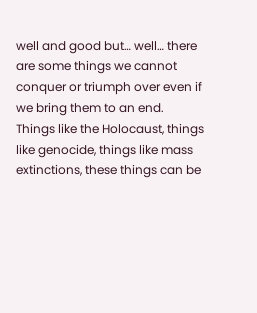well and good but… well… there are some things we cannot conquer or triumph over even if we bring them to an end.  Things like the Holocaust, things like genocide, things like mass extinctions, these things can be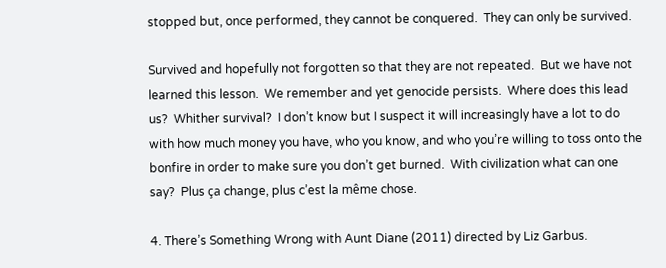stopped but, once performed, they cannot be conquered.  They can only be survived.

Survived and hopefully not forgotten so that they are not repeated.  But we have not learned this lesson.  We remember and yet genocide persists.  Where does this lead us?  Whither survival?  I don’t know but I suspect it will increasingly have a lot to do with how much money you have, who you know, and who you’re willing to toss onto the bonfire in order to make sure you don’t get burned.  With civilization what can one say?  Plus ça change, plus c’est la même chose.

4. There’s Something Wrong with Aunt Diane (2011) directed by Liz Garbus.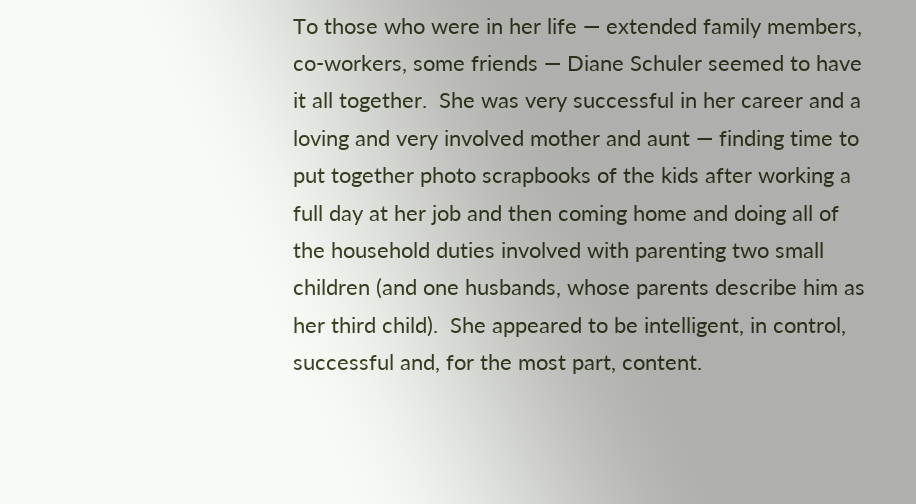To those who were in her life — extended family members, co-workers, some friends — Diane Schuler seemed to have it all together.  She was very successful in her career and a loving and very involved mother and aunt — finding time to put together photo scrapbooks of the kids after working a full day at her job and then coming home and doing all of the household duties involved with parenting two small children (and one husbands, whose parents describe him as her third child).  She appeared to be intelligent, in control, successful and, for the most part, content.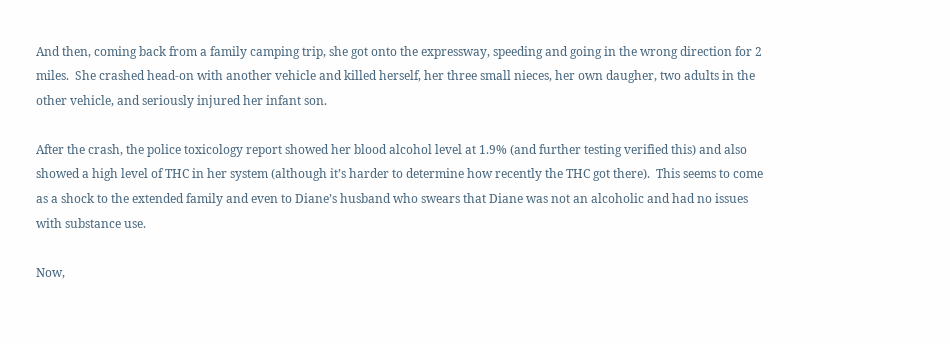And then, coming back from a family camping trip, she got onto the expressway, speeding and going in the wrong direction for 2 miles.  She crashed head-on with another vehicle and killed herself, her three small nieces, her own daugher, two adults in the other vehicle, and seriously injured her infant son.

After the crash, the police toxicology report showed her blood alcohol level at 1.9% (and further testing verified this) and also showed a high level of THC in her system (although it’s harder to determine how recently the THC got there).  This seems to come as a shock to the extended family and even to Diane’s husband who swears that Diane was not an alcoholic and had no issues with substance use.

Now,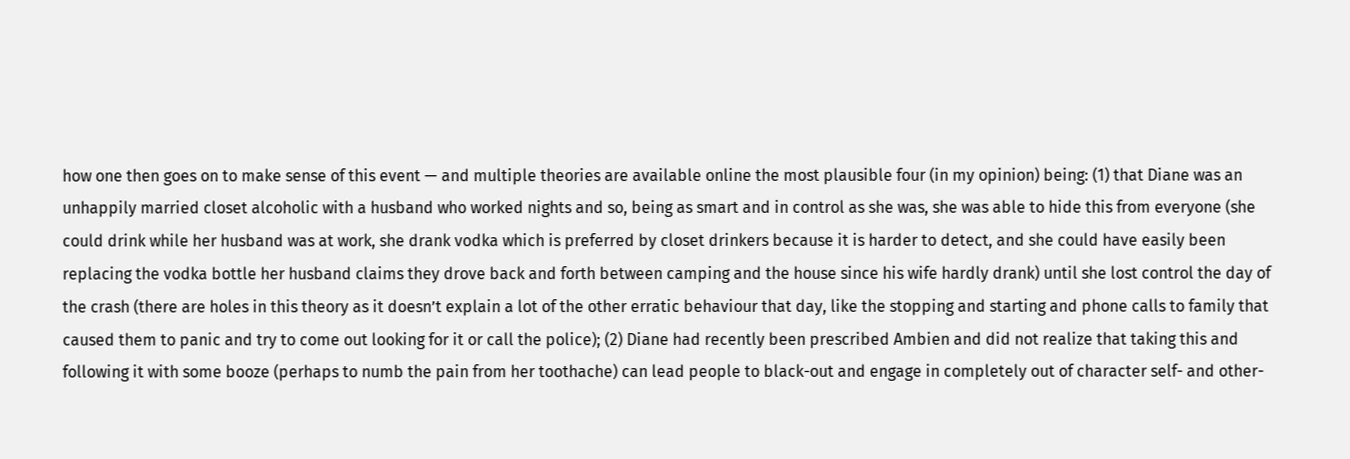how one then goes on to make sense of this event — and multiple theories are available online the most plausible four (in my opinion) being: (1) that Diane was an unhappily married closet alcoholic with a husband who worked nights and so, being as smart and in control as she was, she was able to hide this from everyone (she could drink while her husband was at work, she drank vodka which is preferred by closet drinkers because it is harder to detect, and she could have easily been replacing the vodka bottle her husband claims they drove back and forth between camping and the house since his wife hardly drank) until she lost control the day of the crash (there are holes in this theory as it doesn’t explain a lot of the other erratic behaviour that day, like the stopping and starting and phone calls to family that caused them to panic and try to come out looking for it or call the police); (2) Diane had recently been prescribed Ambien and did not realize that taking this and following it with some booze (perhaps to numb the pain from her toothache) can lead people to black-out and engage in completely out of character self- and other-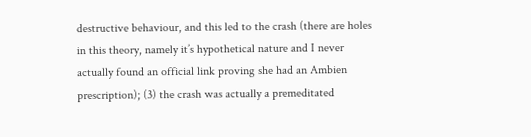destructive behaviour, and this led to the crash (there are holes in this theory, namely it’s hypothetical nature and I never actually found an official link proving she had an Ambien prescription); (3) the crash was actually a premeditated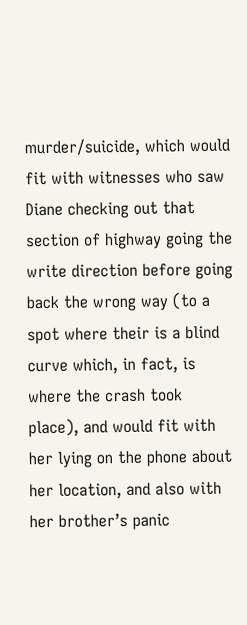murder/suicide, which would fit with witnesses who saw Diane checking out that section of highway going the write direction before going back the wrong way (to a spot where their is a blind curve which, in fact, is where the crash took place), and would fit with her lying on the phone about her location, and also with her brother’s panic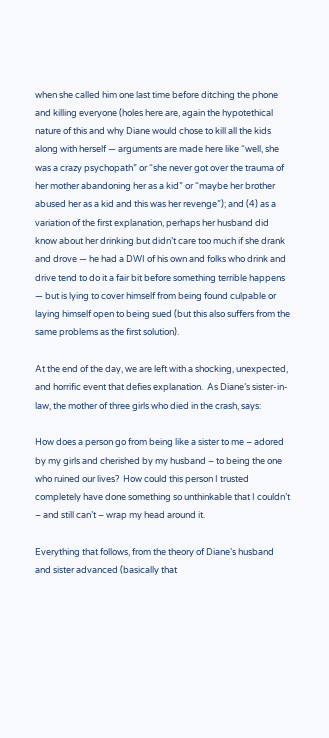when she called him one last time before ditching the phone and killing everyone (holes here are, again the hypotethical nature of this and why Diane would chose to kill all the kids along with herself — arguments are made here like “well, she was a crazy psychopath” or “she never got over the trauma of her mother abandoning her as a kid” or “maybe her brother abused her as a kid and this was her revenge”); and (4) as a variation of the first explanation, perhaps her husband did know about her drinking but didn’t care too much if she drank and drove — he had a DWI of his own and folks who drink and drive tend to do it a fair bit before something terrible happens — but is lying to cover himself from being found culpable or laying himself open to being sued (but this also suffers from the same problems as the first solution).

At the end of the day, we are left with a shocking, unexpected, and horrific event that defies explanation.  As Diane’s sister-in-law, the mother of three girls who died in the crash, says:

How does a person go from being like a sister to me – adored by my girls and cherished by my husband – to being the one who ruined our lives?  How could this person I trusted completely have done something so unthinkable that I couldn’t – and still can’t – wrap my head around it.

Everything that follows, from the theory of Diane’s husband and sister advanced (basically that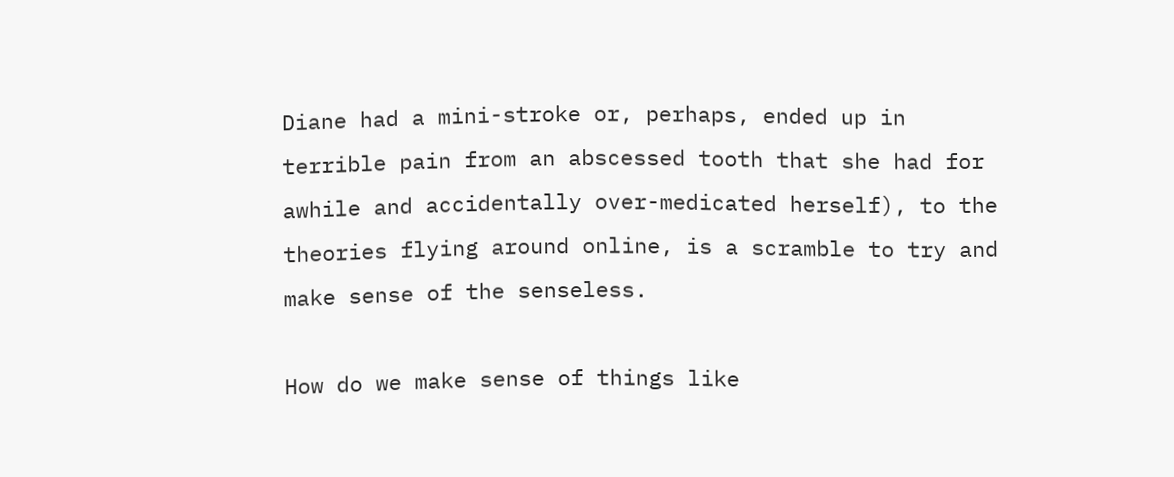Diane had a mini-stroke or, perhaps, ended up in terrible pain from an abscessed tooth that she had for awhile and accidentally over-medicated herself), to the theories flying around online, is a scramble to try and make sense of the senseless.

How do we make sense of things like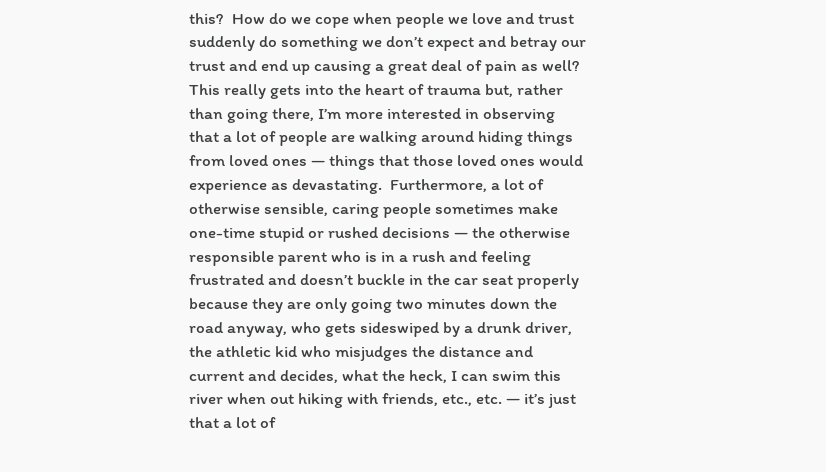this?  How do we cope when people we love and trust suddenly do something we don’t expect and betray our trust and end up causing a great deal of pain as well?  This really gets into the heart of trauma but, rather than going there, I’m more interested in observing that a lot of people are walking around hiding things from loved ones — things that those loved ones would experience as devastating.  Furthermore, a lot of otherwise sensible, caring people sometimes make one-time stupid or rushed decisions — the otherwise responsible parent who is in a rush and feeling frustrated and doesn’t buckle in the car seat properly because they are only going two minutes down the road anyway, who gets sideswiped by a drunk driver, the athletic kid who misjudges the distance and current and decides, what the heck, I can swim this river when out hiking with friends, etc., etc. — it’s just that a lot of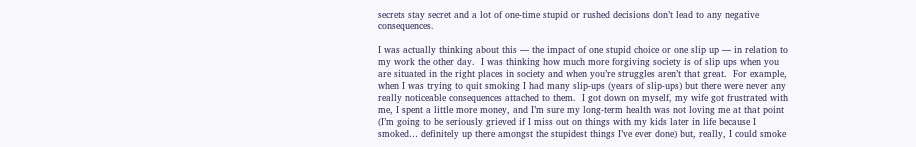secrets stay secret and a lot of one-time stupid or rushed decisions don’t lead to any negative consequences.

I was actually thinking about this — the impact of one stupid choice or one slip up — in relation to my work the other day.  I was thinking how much more forgiving society is of slip ups when you are situated in the right places in society and when you’re struggles aren’t that great.  For example, when I was trying to quit smoking I had many slip-ups (years of slip-ups) but there were never any really noticeable consequences attached to them.  I got down on myself, my wife got frustrated with me, I spent a little more money, and I’m sure my long-term health was not loving me at that point (I’m going to be seriously grieved if I miss out on things with my kids later in life because I smoked… definitely up there amongst the stupidest things I’ve ever done) but, really, I could smoke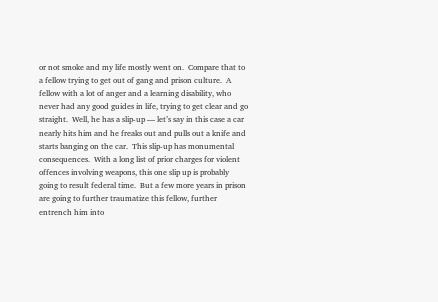or not smoke and my life mostly went on.  Compare that to a fellow trying to get out of gang and prison culture.  A fellow with a lot of anger and a learning disability, who never had any good guides in life, trying to get clear and go straight.  Well, he has a slip-up — let’s say in this case a car nearly hits him and he freaks out and pulls out a knife and starts banging on the car.  This slip-up has monumental consequences.  With a long list of prior charges for violent offences involving weapons, this one slip up is probably going to result federal time.  But a few more years in prison are going to further traumatize this fellow, further entrench him into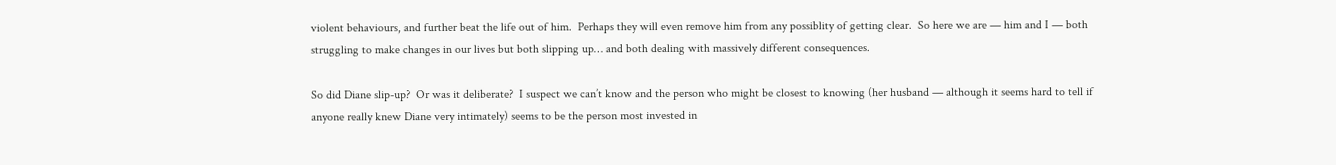violent behaviours, and further beat the life out of him.  Perhaps they will even remove him from any possiblity of getting clear.  So here we are — him and I — both struggling to make changes in our lives but both slipping up… and both dealing with massively different consequences.

So did Diane slip-up?  Or was it deliberate?  I suspect we can’t know and the person who might be closest to knowing (her husband — although it seems hard to tell if anyone really knew Diane very intimately) seems to be the person most invested in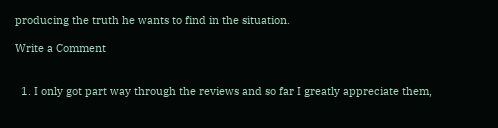producing the truth he wants to find in the situation.

Write a Comment


  1. I only got part way through the reviews and so far I greatly appreciate them,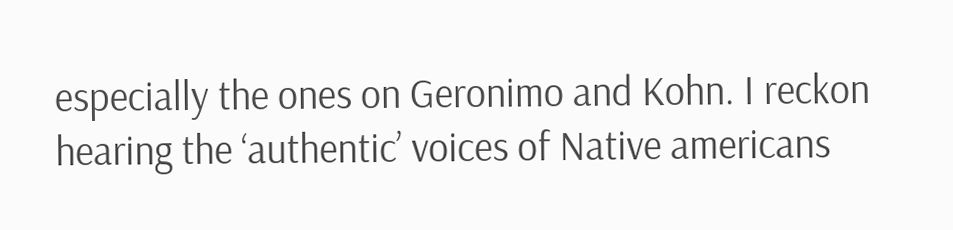especially the ones on Geronimo and Kohn. I reckon hearing the ‘authentic’ voices of Native americans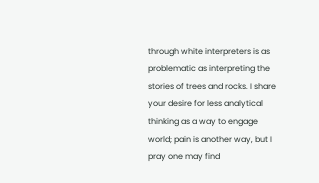through white interpreters is as problematic as interpreting the stories of trees and rocks. I share your desire for less analytical thinking as a way to engage world; pain is another way, but I pray one may find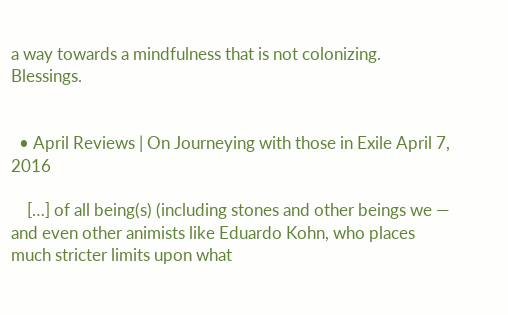a way towards a mindfulness that is not colonizing. Blessings.


  • April Reviews | On Journeying with those in Exile April 7, 2016

    […] of all being(s) (including stones and other beings we — and even other animists like Eduardo Kohn, who places much stricter limits upon what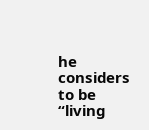he considers to be “living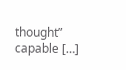thought” capable […]